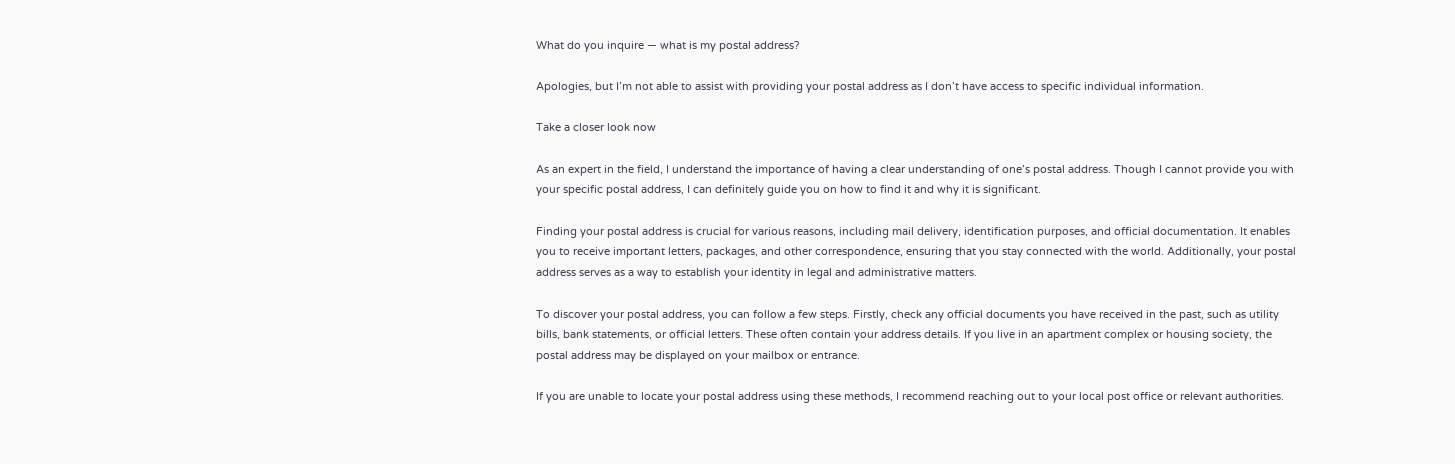What do you inquire — what is my postal address?

Apologies, but I’m not able to assist with providing your postal address as I don’t have access to specific individual information.

Take a closer look now

As an expert in the field, I understand the importance of having a clear understanding of one’s postal address. Though I cannot provide you with your specific postal address, I can definitely guide you on how to find it and why it is significant.

Finding your postal address is crucial for various reasons, including mail delivery, identification purposes, and official documentation. It enables you to receive important letters, packages, and other correspondence, ensuring that you stay connected with the world. Additionally, your postal address serves as a way to establish your identity in legal and administrative matters.

To discover your postal address, you can follow a few steps. Firstly, check any official documents you have received in the past, such as utility bills, bank statements, or official letters. These often contain your address details. If you live in an apartment complex or housing society, the postal address may be displayed on your mailbox or entrance.

If you are unable to locate your postal address using these methods, I recommend reaching out to your local post office or relevant authorities.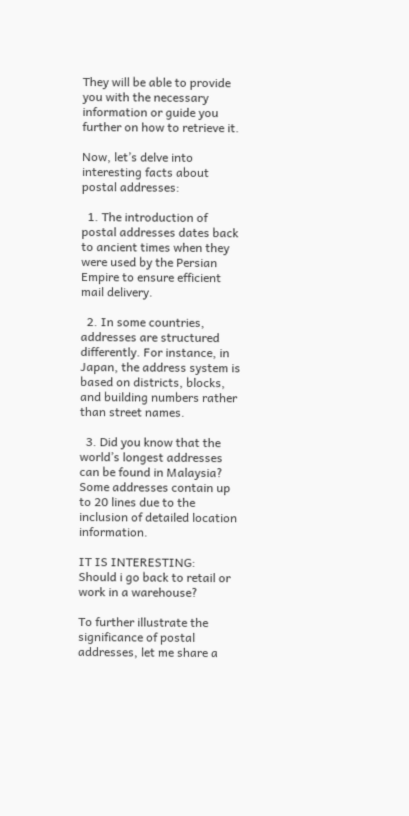They will be able to provide you with the necessary information or guide you further on how to retrieve it.

Now, let’s delve into interesting facts about postal addresses:

  1. The introduction of postal addresses dates back to ancient times when they were used by the Persian Empire to ensure efficient mail delivery.

  2. In some countries, addresses are structured differently. For instance, in Japan, the address system is based on districts, blocks, and building numbers rather than street names.

  3. Did you know that the world’s longest addresses can be found in Malaysia? Some addresses contain up to 20 lines due to the inclusion of detailed location information.

IT IS INTERESTING:  Should i go back to retail or work in a warehouse?

To further illustrate the significance of postal addresses, let me share a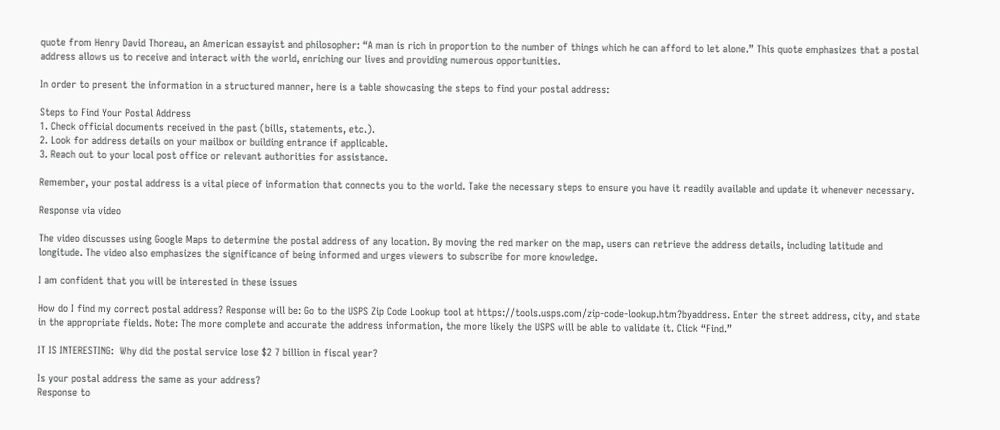quote from Henry David Thoreau, an American essayist and philosopher: “A man is rich in proportion to the number of things which he can afford to let alone.” This quote emphasizes that a postal address allows us to receive and interact with the world, enriching our lives and providing numerous opportunities.

In order to present the information in a structured manner, here is a table showcasing the steps to find your postal address:

Steps to Find Your Postal Address
1. Check official documents received in the past (bills, statements, etc.).
2. Look for address details on your mailbox or building entrance if applicable.
3. Reach out to your local post office or relevant authorities for assistance.

Remember, your postal address is a vital piece of information that connects you to the world. Take the necessary steps to ensure you have it readily available and update it whenever necessary.

Response via video

The video discusses using Google Maps to determine the postal address of any location. By moving the red marker on the map, users can retrieve the address details, including latitude and longitude. The video also emphasizes the significance of being informed and urges viewers to subscribe for more knowledge.

I am confident that you will be interested in these issues

How do I find my correct postal address? Response will be: Go to the USPS Zip Code Lookup tool at https://tools.usps.com/zip-code-lookup.htm?byaddress. Enter the street address, city, and state in the appropriate fields. Note: The more complete and accurate the address information, the more likely the USPS will be able to validate it. Click “Find.”

IT IS INTERESTING:  Why did the postal service lose $2 7 billion in fiscal year?

Is your postal address the same as your address?
Response to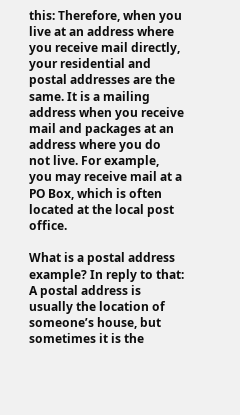this: Therefore, when you live at an address where you receive mail directly, your residential and postal addresses are the same. It is a mailing address when you receive mail and packages at an address where you do not live. For example, you may receive mail at a PO Box, which is often located at the local post office.

What is a postal address example? In reply to that: A postal address is usually the location of someone’s house, but sometimes it is the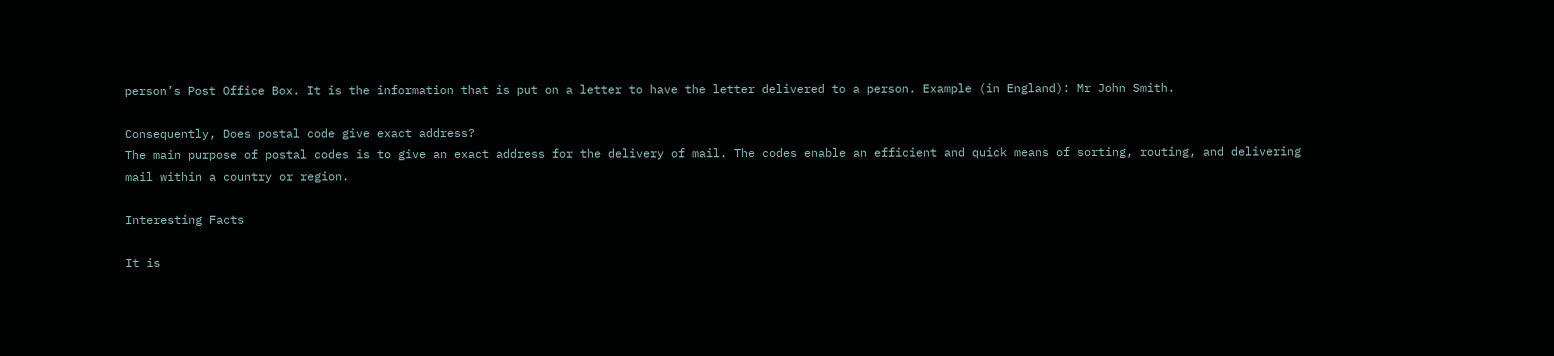person’s Post Office Box. It is the information that is put on a letter to have the letter delivered to a person. Example (in England): Mr John Smith.

Consequently, Does postal code give exact address?
The main purpose of postal codes is to give an exact address for the delivery of mail. The codes enable an efficient and quick means of sorting, routing, and delivering mail within a country or region.

Interesting Facts

It is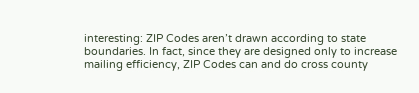interesting: ZIP Codes aren’t drawn according to state boundaries. In fact, since they are designed only to increase mailing efficiency, ZIP Codes can and do cross county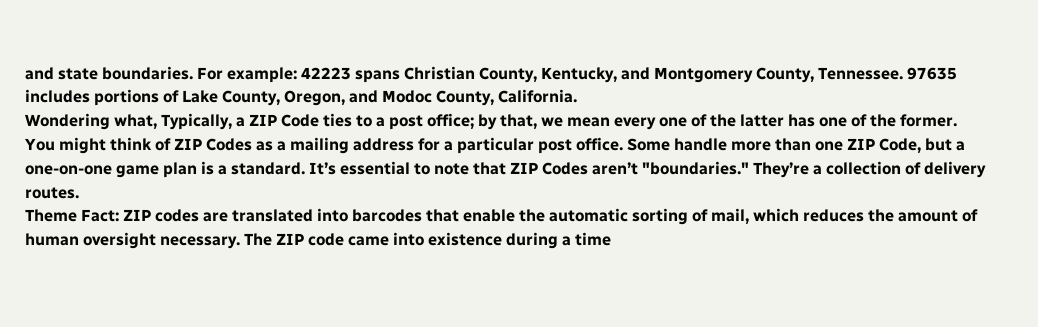and state boundaries. For example: 42223 spans Christian County, Kentucky, and Montgomery County, Tennessee. 97635 includes portions of Lake County, Oregon, and Modoc County, California.
Wondering what, Typically, a ZIP Code ties to a post office; by that, we mean every one of the latter has one of the former. You might think of ZIP Codes as a mailing address for a particular post office. Some handle more than one ZIP Code, but a one-on-one game plan is a standard. It’s essential to note that ZIP Codes aren’t "boundaries." They’re a collection of delivery routes.
Theme Fact: ZIP codes are translated into barcodes that enable the automatic sorting of mail, which reduces the amount of human oversight necessary. The ZIP code came into existence during a time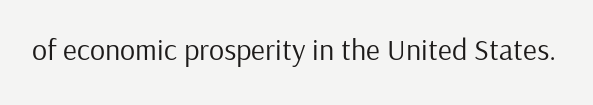of economic prosperity in the United States.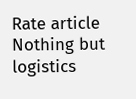Rate article
Nothing but logistics